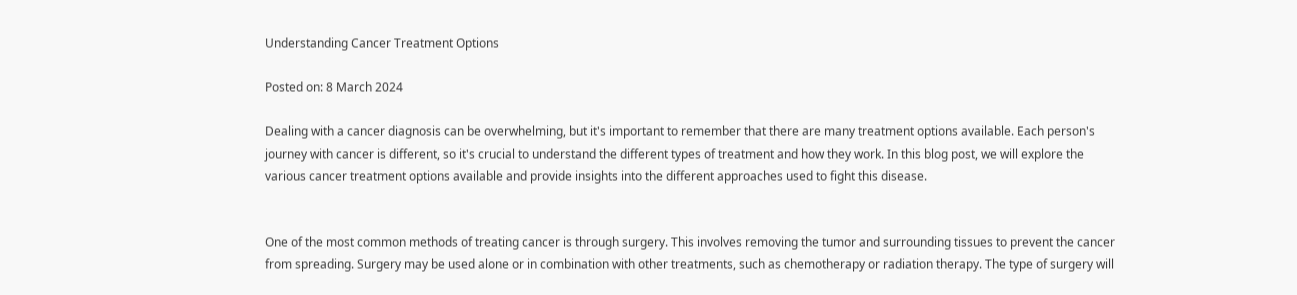Understanding Cancer Treatment Options

Posted on: 8 March 2024

Dealing with a cancer diagnosis can be overwhelming, but it's important to remember that there are many treatment options available. Each person's journey with cancer is different, so it's crucial to understand the different types of treatment and how they work. In this blog post, we will explore the various cancer treatment options available and provide insights into the different approaches used to fight this disease.


One of the most common methods of treating cancer is through surgery. This involves removing the tumor and surrounding tissues to prevent the cancer from spreading. Surgery may be used alone or in combination with other treatments, such as chemotherapy or radiation therapy. The type of surgery will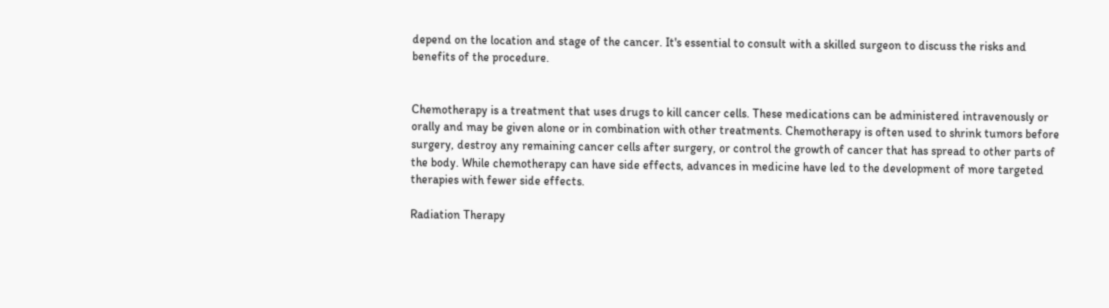depend on the location and stage of the cancer. It's essential to consult with a skilled surgeon to discuss the risks and benefits of the procedure.


Chemotherapy is a treatment that uses drugs to kill cancer cells. These medications can be administered intravenously or orally and may be given alone or in combination with other treatments. Chemotherapy is often used to shrink tumors before surgery, destroy any remaining cancer cells after surgery, or control the growth of cancer that has spread to other parts of the body. While chemotherapy can have side effects, advances in medicine have led to the development of more targeted therapies with fewer side effects.

Radiation Therapy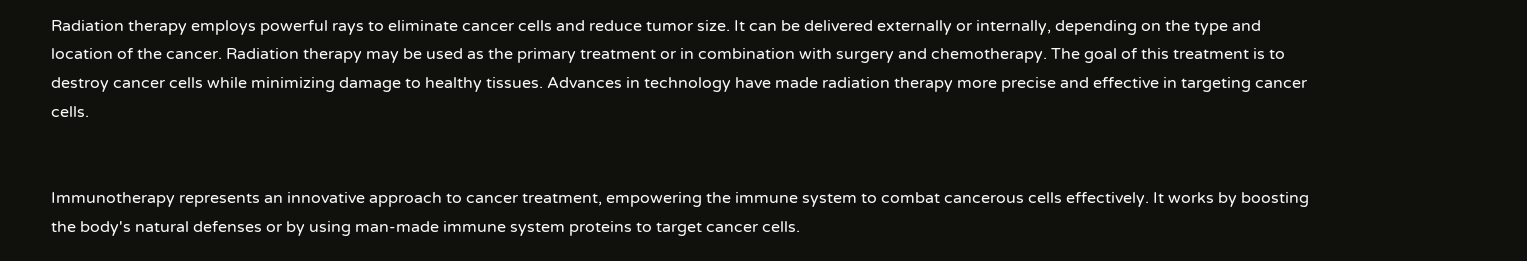Radiation therapy employs powerful rays to eliminate cancer cells and reduce tumor size. It can be delivered externally or internally, depending on the type and location of the cancer. Radiation therapy may be used as the primary treatment or in combination with surgery and chemotherapy. The goal of this treatment is to destroy cancer cells while minimizing damage to healthy tissues. Advances in technology have made radiation therapy more precise and effective in targeting cancer cells.


Immunotherapy represents an innovative approach to cancer treatment, empowering the immune system to combat cancerous cells effectively. It works by boosting the body's natural defenses or by using man-made immune system proteins to target cancer cells.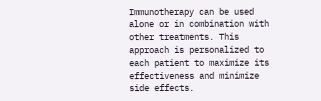Immunotherapy can be used alone or in combination with other treatments. This approach is personalized to each patient to maximize its effectiveness and minimize side effects.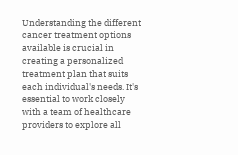Understanding the different cancer treatment options available is crucial in creating a personalized treatment plan that suits each individual's needs. It's essential to work closely with a team of healthcare providers to explore all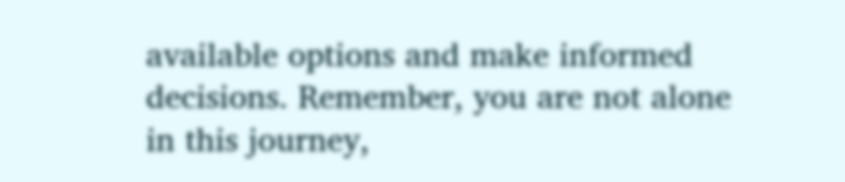available options and make informed decisions. Remember, you are not alone in this journey,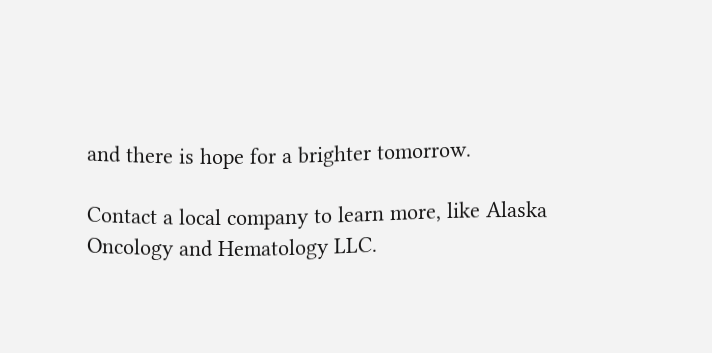and there is hope for a brighter tomorrow.

Contact a local company to learn more, like Alaska Oncology and Hematology LLC.